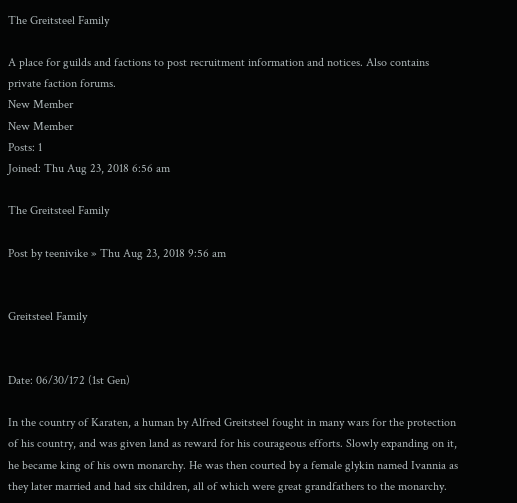The Greitsteel Family

A place for guilds and factions to post recruitment information and notices. Also contains private faction forums.
New Member
New Member
Posts: 1
Joined: Thu Aug 23, 2018 6:56 am

The Greitsteel Family

Post by teenivike » Thu Aug 23, 2018 9:56 am


Greitsteel Family


Date: 06/30/172 (1st Gen)

In the country of Karaten, a human by Alfred Greitsteel fought in many wars for the protection of his country, and was given land as reward for his courageous efforts. Slowly expanding on it, he became king of his own monarchy. He was then courted by a female glykin named Ivannia as they later married and had six children, all of which were great grandfathers to the monarchy.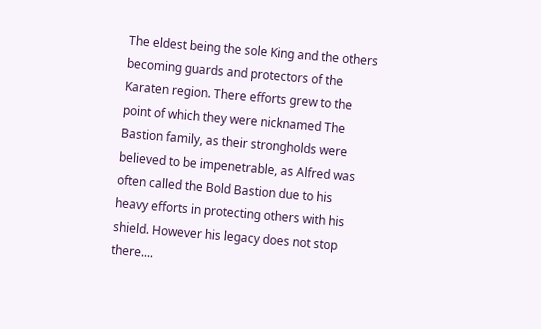The eldest being the sole King and the others becoming guards and protectors of the Karaten region. There efforts grew to the point of which they were nicknamed The Bastion family, as their strongholds were believed to be impenetrable, as Alfred was often called the Bold Bastion due to his heavy efforts in protecting others with his shield. However his legacy does not stop there....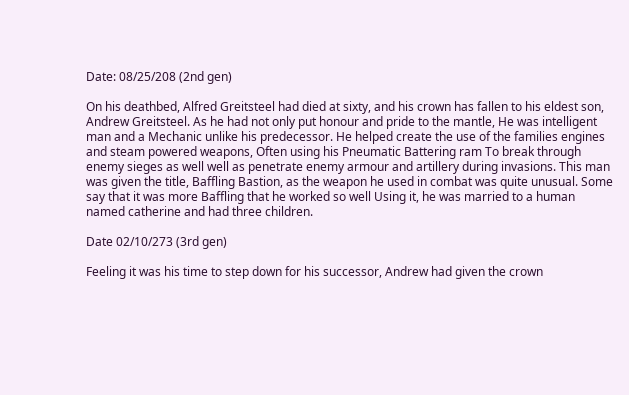Date: 08/25/208 (2nd gen)

On his deathbed, Alfred Greitsteel had died at sixty, and his crown has fallen to his eldest son, Andrew Greitsteel. As he had not only put honour and pride to the mantle, He was intelligent man and a Mechanic unlike his predecessor. He helped create the use of the families engines and steam powered weapons, Often using his Pneumatic Battering ram To break through enemy sieges as well well as penetrate enemy armour and artillery during invasions. This man was given the title, Baffling Bastion, as the weapon he used in combat was quite unusual. Some say that it was more Baffling that he worked so well Using it, he was married to a human named catherine and had three children.

Date 02/10/273 (3rd gen)

Feeling it was his time to step down for his successor, Andrew had given the crown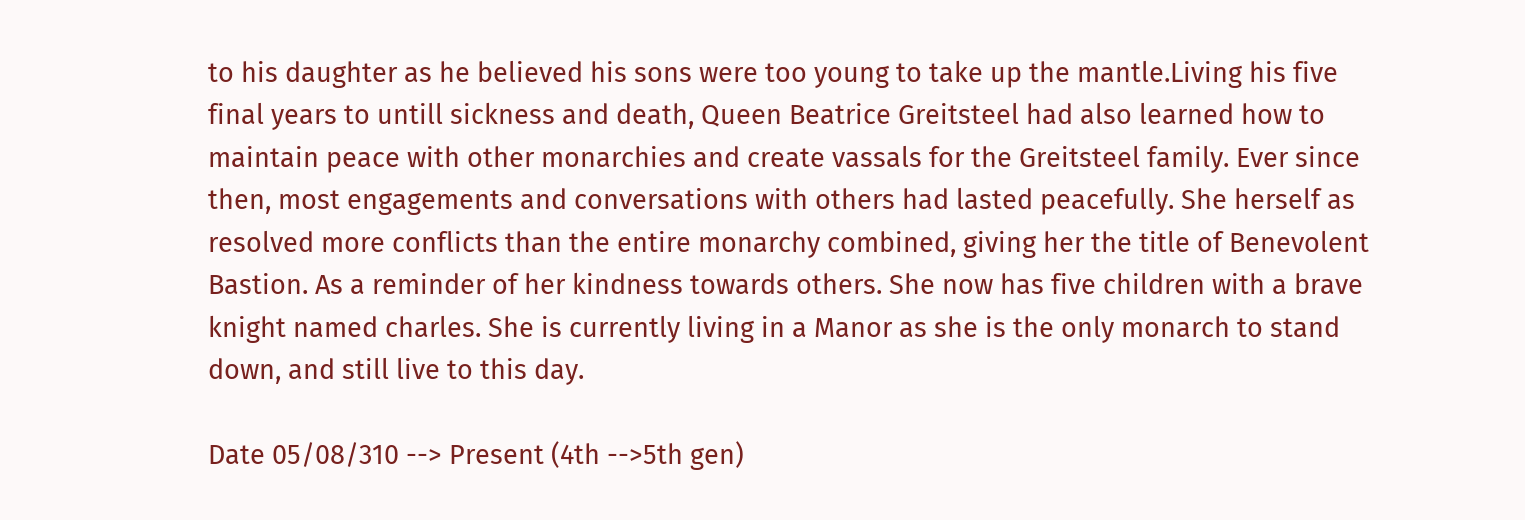to his daughter as he believed his sons were too young to take up the mantle.Living his five final years to untill sickness and death, Queen Beatrice Greitsteel had also learned how to maintain peace with other monarchies and create vassals for the Greitsteel family. Ever since then, most engagements and conversations with others had lasted peacefully. She herself as resolved more conflicts than the entire monarchy combined, giving her the title of Benevolent Bastion. As a reminder of her kindness towards others. She now has five children with a brave knight named charles. She is currently living in a Manor as she is the only monarch to stand down, and still live to this day.

Date 05/08/310 --> Present (4th -->5th gen)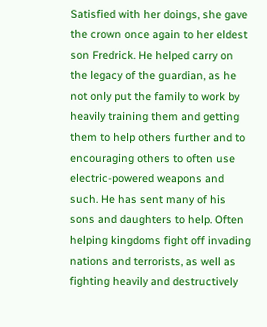Satisfied with her doings, she gave the crown once again to her eldest son Fredrick. He helped carry on the legacy of the guardian, as he not only put the family to work by heavily training them and getting them to help others further and to encouraging others to often use electric-powered weapons and such. He has sent many of his sons and daughters to help. Often helping kingdoms fight off invading nations and terrorists, as well as fighting heavily and destructively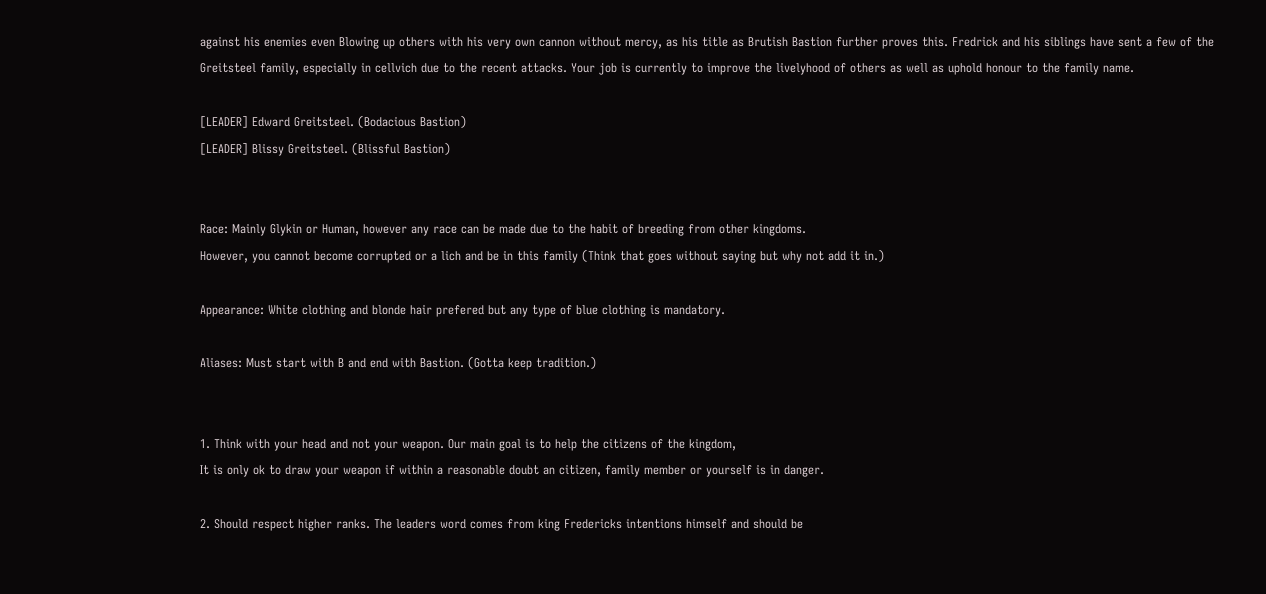against his enemies even Blowing up others with his very own cannon without mercy, as his title as Brutish Bastion further proves this. Fredrick and his siblings have sent a few of the Greitsteel family, especially in cellvich due to the recent attacks. Your job is currently to improve the livelyhood of others as well as uphold honour to the family name.

[LEADER] Edward Greitsteel. (Bodacious Bastion)
[LEADER] Blissy Greitsteel. (Blissful Bastion)


Race: Mainly Glykin or Human, however any race can be made due to the habit of breeding from other kingdoms.
However, you cannot become corrupted or a lich and be in this family (Think that goes without saying but why not add it in.)

Appearance: White clothing and blonde hair prefered but any type of blue clothing is mandatory.

Aliases: Must start with B and end with Bastion. (Gotta keep tradition.)


1. Think with your head and not your weapon. Our main goal is to help the citizens of the kingdom,
It is only ok to draw your weapon if within a reasonable doubt an citizen, family member or yourself is in danger.

2. Should respect higher ranks. The leaders word comes from king Fredericks intentions himself and should be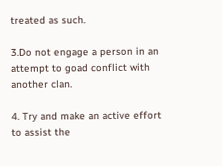treated as such.

3.Do not engage a person in an attempt to goad conflict with another clan.

4. Try and make an active effort to assist the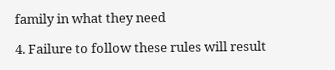family in what they need

4. Failure to follow these rules will result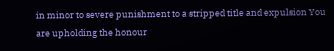in minor to severe punishment to a stripped title and expulsion You are upholding the honour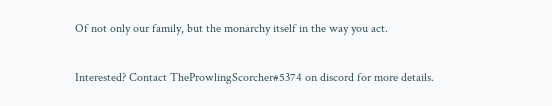Of not only our family, but the monarchy itself in the way you act.


Interested? Contact TheProwlingScorcher#5374 on discord for more details.